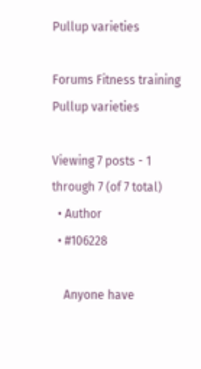Pullup varieties

Forums Fitness training Pullup varieties

Viewing 7 posts - 1 through 7 (of 7 total)
  • Author
  • #106228

    Anyone have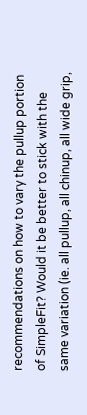recommendations on how to vary the pullup portion of SimpleFit? Would it be better to stick with the same variation (ie. all pullup, all chinup, all wide grip,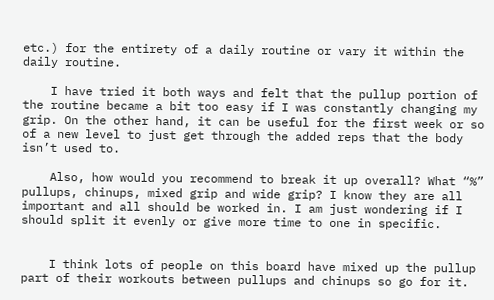etc.) for the entirety of a daily routine or vary it within the daily routine.

    I have tried it both ways and felt that the pullup portion of the routine became a bit too easy if I was constantly changing my grip. On the other hand, it can be useful for the first week or so of a new level to just get through the added reps that the body isn’t used to.

    Also, how would you recommend to break it up overall? What “%” pullups, chinups, mixed grip and wide grip? I know they are all important and all should be worked in. I am just wondering if I should split it evenly or give more time to one in specific.


    I think lots of people on this board have mixed up the pullup part of their workouts between pullups and chinups so go for it.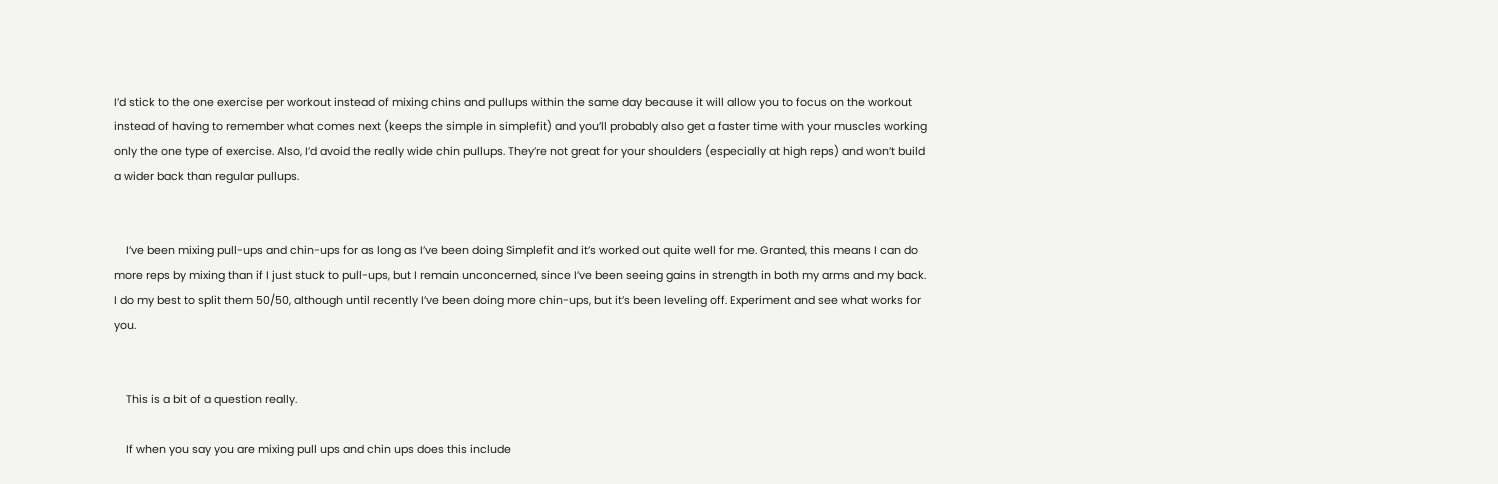I’d stick to the one exercise per workout instead of mixing chins and pullups within the same day because it will allow you to focus on the workout instead of having to remember what comes next (keeps the simple in simplefit) and you’ll probably also get a faster time with your muscles working only the one type of exercise. Also, I’d avoid the really wide chin pullups. They’re not great for your shoulders (especially at high reps) and won’t build a wider back than regular pullups.


    I’ve been mixing pull-ups and chin-ups for as long as I’ve been doing Simplefit and it’s worked out quite well for me. Granted, this means I can do more reps by mixing than if I just stuck to pull-ups, but I remain unconcerned, since I’ve been seeing gains in strength in both my arms and my back. I do my best to split them 50/50, although until recently I’ve been doing more chin-ups, but it’s been leveling off. Experiment and see what works for you.


    This is a bit of a question really.

    If when you say you are mixing pull ups and chin ups does this include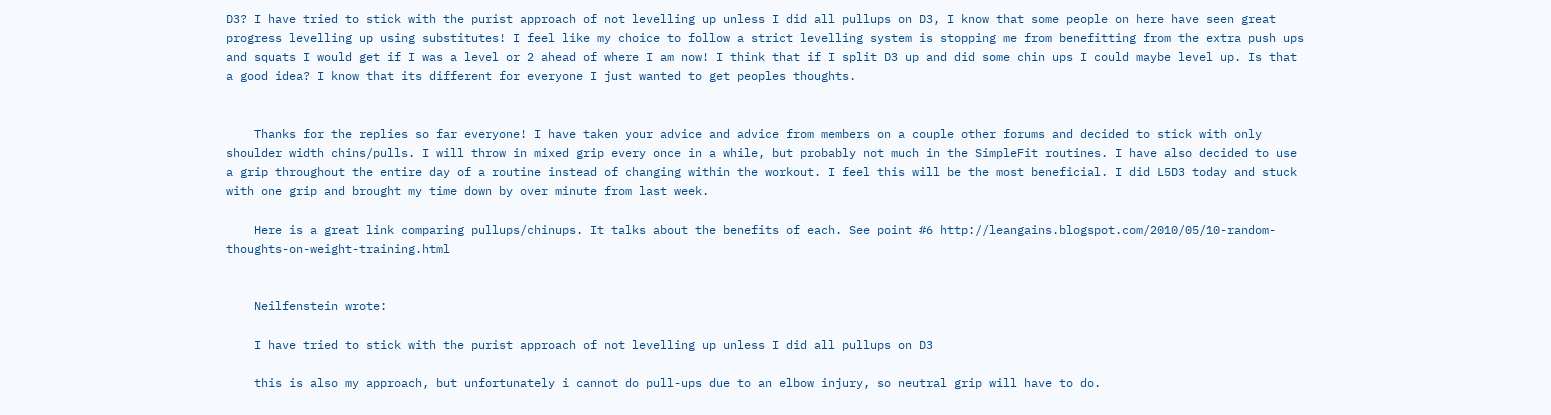D3? I have tried to stick with the purist approach of not levelling up unless I did all pullups on D3, I know that some people on here have seen great progress levelling up using substitutes! I feel like my choice to follow a strict levelling system is stopping me from benefitting from the extra push ups and squats I would get if I was a level or 2 ahead of where I am now! I think that if I split D3 up and did some chin ups I could maybe level up. Is that a good idea? I know that its different for everyone I just wanted to get peoples thoughts.


    Thanks for the replies so far everyone! I have taken your advice and advice from members on a couple other forums and decided to stick with only shoulder width chins/pulls. I will throw in mixed grip every once in a while, but probably not much in the SimpleFit routines. I have also decided to use a grip throughout the entire day of a routine instead of changing within the workout. I feel this will be the most beneficial. I did L5D3 today and stuck with one grip and brought my time down by over minute from last week.

    Here is a great link comparing pullups/chinups. It talks about the benefits of each. See point #6 http://leangains.blogspot.com/2010/05/10-random-thoughts-on-weight-training.html


    Neilfenstein wrote:

    I have tried to stick with the purist approach of not levelling up unless I did all pullups on D3

    this is also my approach, but unfortunately i cannot do pull-ups due to an elbow injury, so neutral grip will have to do.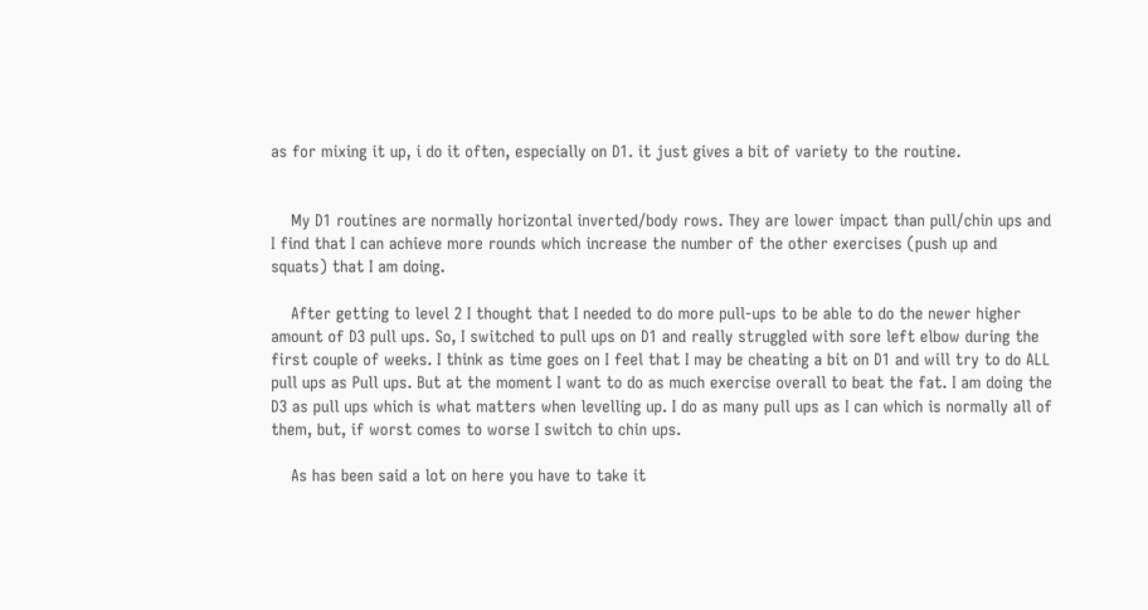as for mixing it up, i do it often, especially on D1. it just gives a bit of variety to the routine.


    My D1 routines are normally horizontal inverted/body rows. They are lower impact than pull/chin ups and I find that I can achieve more rounds which increase the number of the other exercises (push up and squats) that I am doing.

    After getting to level 2 I thought that I needed to do more pull-ups to be able to do the newer higher amount of D3 pull ups. So, I switched to pull ups on D1 and really struggled with sore left elbow during the first couple of weeks. I think as time goes on I feel that I may be cheating a bit on D1 and will try to do ALL pull ups as Pull ups. But at the moment I want to do as much exercise overall to beat the fat. I am doing the D3 as pull ups which is what matters when levelling up. I do as many pull ups as I can which is normally all of them, but, if worst comes to worse I switch to chin ups.

    As has been said a lot on here you have to take it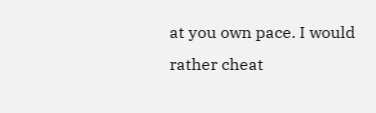at you own pace. I would rather cheat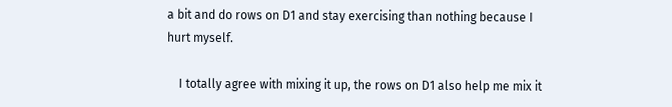a bit and do rows on D1 and stay exercising than nothing because I hurt myself.

    I totally agree with mixing it up, the rows on D1 also help me mix it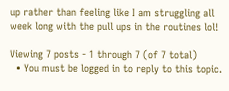up rather than feeling like I am struggling all week long with the pull ups in the routines lol!

Viewing 7 posts - 1 through 7 (of 7 total)
  • You must be logged in to reply to this topic.